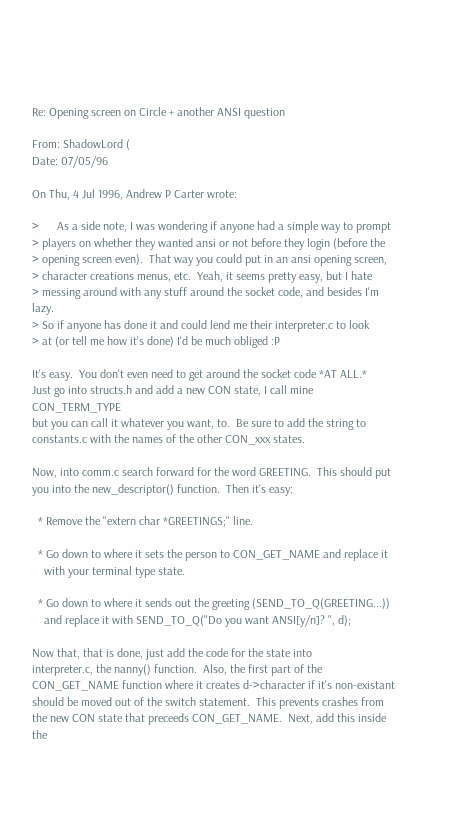Re: Opening screen on Circle + another ANSI question

From: ShadowLord (
Date: 07/05/96

On Thu, 4 Jul 1996, Andrew P Carter wrote:

>      As a side note, I was wondering if anyone had a simple way to prompt
> players on whether they wanted ansi or not before they login (before the
> opening screen even).  That way you could put in an ansi opening screen,
> character creations menus, etc.  Yeah, it seems pretty easy, but I hate
> messing around with any stuff around the socket code, and besides I'm lazy.
> So if anyone has done it and could lend me their interpreter.c to look
> at (or tell me how it's done) I'd be much obliged :P

It's easy.  You don't even need to get around the socket code *AT ALL.*
Just go into structs.h and add a new CON state, I call mine CON_TERM_TYPE
but you can call it whatever you want, to.  Be sure to add the string to
constants.c with the names of the other CON_xxx states.

Now, into comm.c search forward for the word GREETING.  This should put
you into the new_descriptor() function.  Then it's easy:

  * Remove the "extern char *GREETINGS;" line.

  * Go down to where it sets the person to CON_GET_NAME and replace it
    with your terminal type state.

  * Go down to where it sends out the greeting (SEND_TO_Q(GREETING...))
    and replace it with SEND_TO_Q("Do you want ANSI[y/n]? ", d);

Now that, that is done, just add the code for the state into
interpreter.c, the nanny() function.  Also, the first part of the
CON_GET_NAME function where it creates d->character if it's non-existant
should be moved out of the switch statement.  This prevents crashes from
the new CON state that preceeds CON_GET_NAME.  Next, add this inside the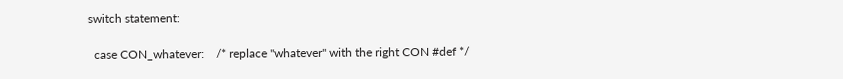switch statement:

  case CON_whatever:    /* replace "whatever" with the right CON #def */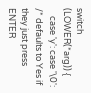switch (LOWER(*arg)) {
    case 'y': case '\0': /* defaults to Yes if they just press ENTER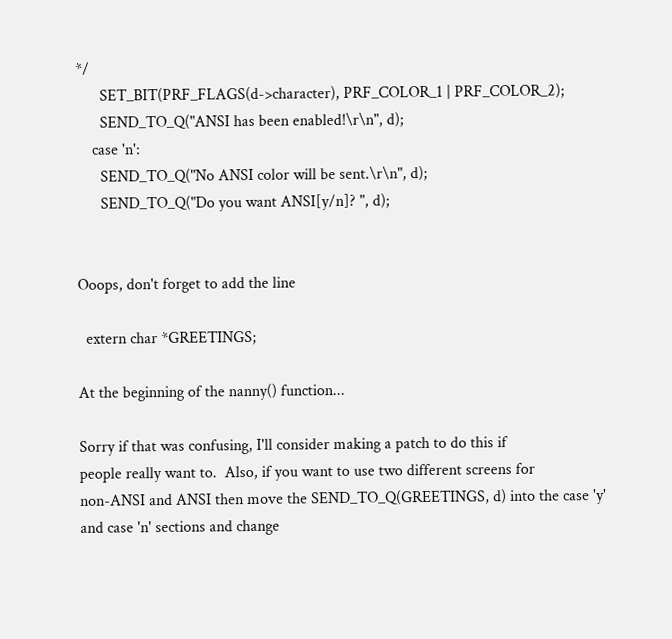*/
      SET_BIT(PRF_FLAGS(d->character), PRF_COLOR_1 | PRF_COLOR_2);
      SEND_TO_Q("ANSI has been enabled!\r\n", d);
    case 'n':
      SEND_TO_Q("No ANSI color will be sent.\r\n", d);
      SEND_TO_Q("Do you want ANSI[y/n]? ", d);


Ooops, don't forget to add the line

  extern char *GREETINGS;

At the beginning of the nanny() function...

Sorry if that was confusing, I'll consider making a patch to do this if
people really want to.  Also, if you want to use two different screens for
non-ANSI and ANSI then move the SEND_TO_Q(GREETINGS, d) into the case 'y'
and case 'n' sections and change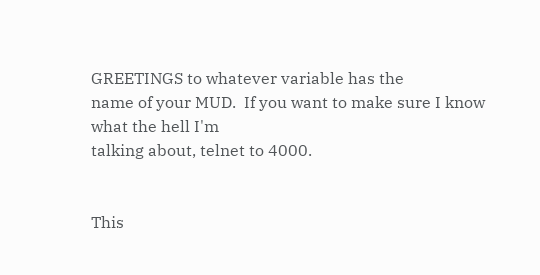GREETINGS to whatever variable has the
name of your MUD.  If you want to make sure I know what the hell I'm
talking about, telnet to 4000.


This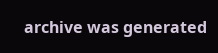archive was generated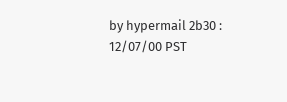by hypermail 2b30 : 12/07/00 PST